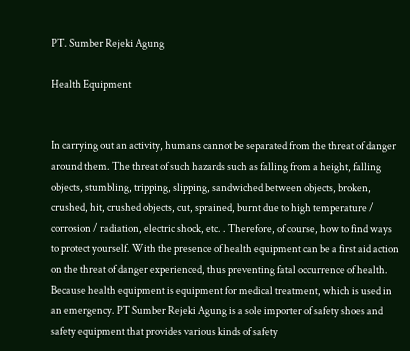PT. Sumber Rejeki Agung

Health Equipment


In carrying out an activity, humans cannot be separated from the threat of danger around them. The threat of such hazards such as falling from a height, falling objects, stumbling, tripping, slipping, sandwiched between objects, broken, crushed, hit, crushed objects, cut, sprained, burnt due to high temperature / corrosion / radiation, electric shock, etc. . Therefore, of course, how to find ways to protect yourself. With the presence of health equipment can be a first aid action on the threat of danger experienced, thus preventing fatal occurrence of health. Because health equipment is equipment for medical treatment, which is used in an emergency. PT Sumber Rejeki Agung is a sole importer of safety shoes and safety equipment that provides various kinds of safety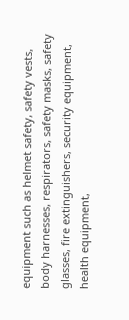equipment such as helmet safety, safety vests, body harnesses, respirators, safety masks, safety glasses, fire extinguishers, security equipment, health equipment,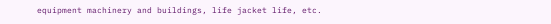equipment machinery and buildings, life jacket life, etc.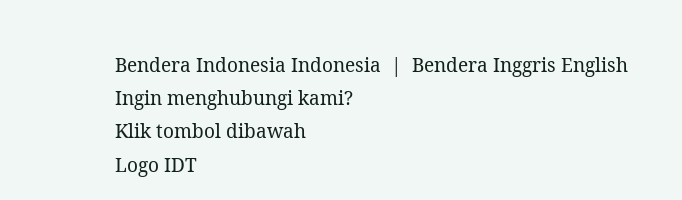Bendera Indonesia Indonesia  |  Bendera Inggris English
Ingin menghubungi kami?
Klik tombol dibawah
Logo IDT